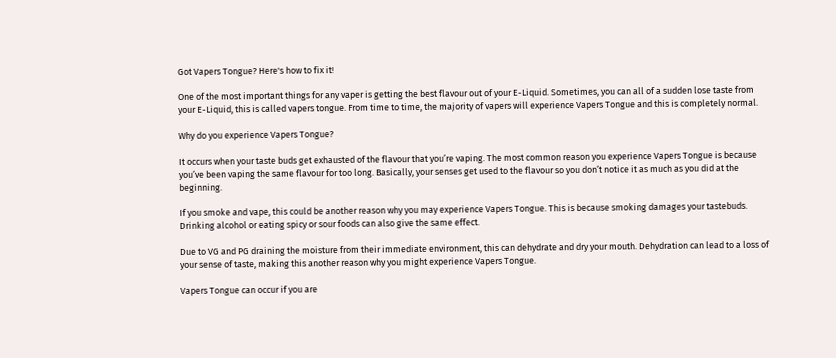Got Vapers Tongue? Here's how to fix it!

One of the most important things for any vaper is getting the best flavour out of your E-Liquid. Sometimes, you can all of a sudden lose taste from your E-Liquid, this is called vapers tongue. From time to time, the majority of vapers will experience Vapers Tongue and this is completely normal.

Why do you experience Vapers Tongue?

It occurs when your taste buds get exhausted of the flavour that you’re vaping. The most common reason you experience Vapers Tongue is because you’ve been vaping the same flavour for too long. Basically, your senses get used to the flavour so you don’t notice it as much as you did at the beginning.

If you smoke and vape, this could be another reason why you may experience Vapers Tongue. This is because smoking damages your tastebuds. Drinking alcohol or eating spicy or sour foods can also give the same effect.

Due to VG and PG draining the moisture from their immediate environment, this can dehydrate and dry your mouth. Dehydration can lead to a loss of your sense of taste, making this another reason why you might experience Vapers Tongue.

Vapers Tongue can occur if you are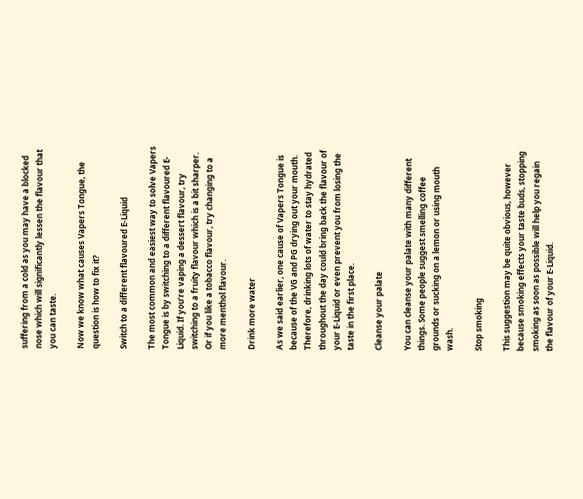suffering from a cold as you may have a blocked nose which will significantly lessen the flavour that you can taste.

Now we know what causes Vapers Tongue, the question is how to fix it?

Switch to a different flavoured E-Liquid

The most common and easiest way to solve Vapers Tongue is by switching to a different flavoured E-Liquid. If you’re vaping a dessert flavour, try switching to a fruity flavour which is a bit sharper. Or if you like a tobacco flavour, try changing to a more menthol flavour.

Drink more water

As we said earlier, one cause of Vapers Tongue is because of the VG and PG drying out your mouth. Therefore, drinking lots of water to stay hydrated throughout the day could bring back the flavour of your E-Liquid or even prevent you from losing the taste in the first place.

Cleanse your palate

You can cleanse your palate with many different things. Some people suggest smelling coffee grounds or sucking on a lemon or using mouth wash.

Stop smoking

This suggestion may be quite obvious, however because smoking effects your taste buds, stopping smoking as soon as possible will help you regain the flavour of your E-Liquid.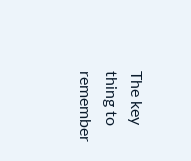The key thing to remember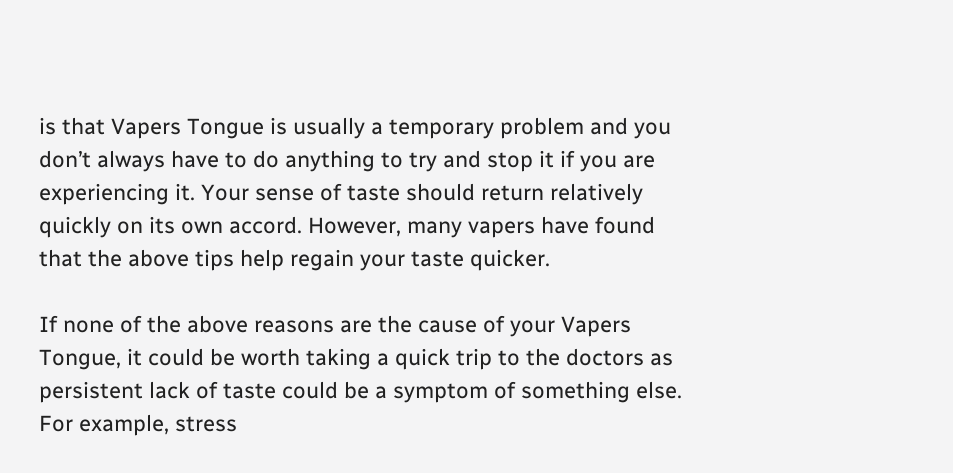is that Vapers Tongue is usually a temporary problem and you don’t always have to do anything to try and stop it if you are experiencing it. Your sense of taste should return relatively quickly on its own accord. However, many vapers have found that the above tips help regain your taste quicker.

If none of the above reasons are the cause of your Vapers Tongue, it could be worth taking a quick trip to the doctors as persistent lack of taste could be a symptom of something else. For example, stress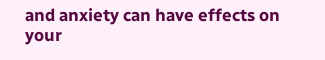and anxiety can have effects on your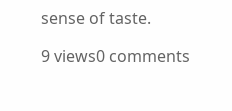sense of taste.

9 views0 comments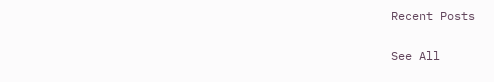Recent Posts

See All